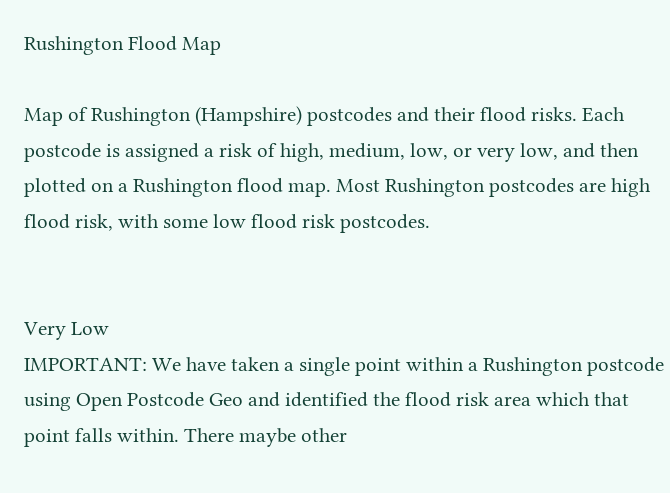Rushington Flood Map

Map of Rushington (Hampshire) postcodes and their flood risks. Each postcode is assigned a risk of high, medium, low, or very low, and then plotted on a Rushington flood map. Most Rushington postcodes are high flood risk, with some low flood risk postcodes.


Very Low
IMPORTANT: We have taken a single point within a Rushington postcode using Open Postcode Geo and identified the flood risk area which that point falls within. There maybe other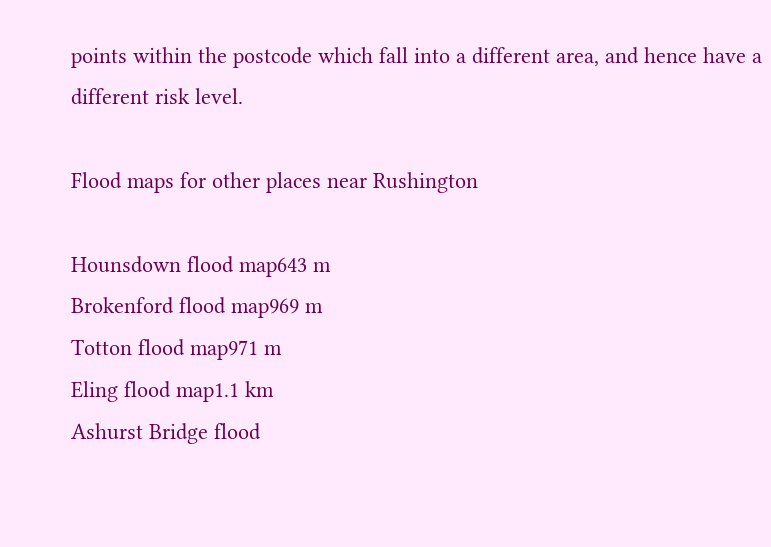points within the postcode which fall into a different area, and hence have a different risk level.

Flood maps for other places near Rushington

Hounsdown flood map643 m
Brokenford flood map969 m
Totton flood map971 m
Eling flood map1.1 km
Ashurst Bridge flood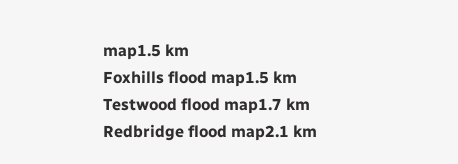map1.5 km
Foxhills flood map1.5 km
Testwood flood map1.7 km
Redbridge flood map2.1 km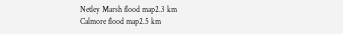Netley Marsh flood map2.3 km
Calmore flood map2.5 km